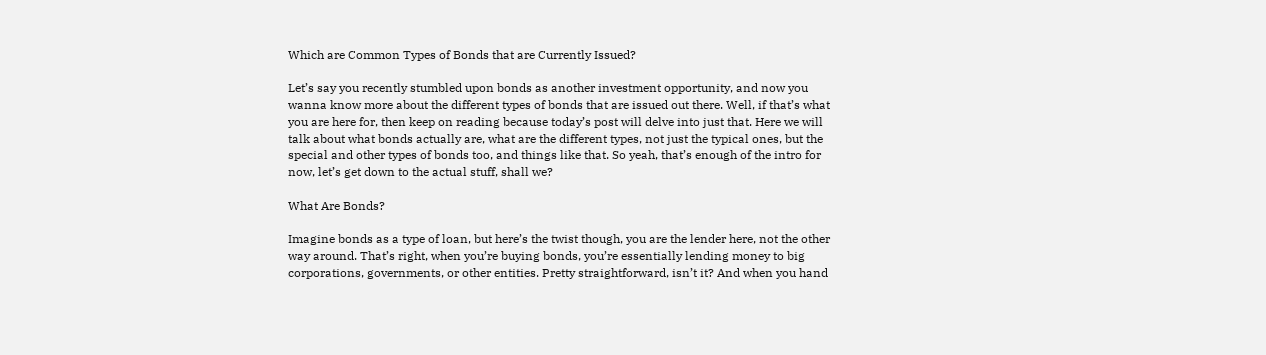Which are Common Types of Bonds that are Currently Issued?

Let’s say you recently stumbled upon bonds as another investment opportunity, and now you wanna know more about the different types of bonds that are issued out there. Well, if that’s what you are here for, then keep on reading because today’s post will delve into just that. Here we will talk about what bonds actually are, what are the different types, not just the typical ones, but the special and other types of bonds too, and things like that. So yeah, that’s enough of the intro for now, let’s get down to the actual stuff, shall we?

What Are Bonds?

Imagine bonds as a type of loan, but here’s the twist though, you are the lender here, not the other way around. That’s right, when you’re buying bonds, you’re essentially lending money to big corporations, governments, or other entities. Pretty straightforward, isn’t it? And when you hand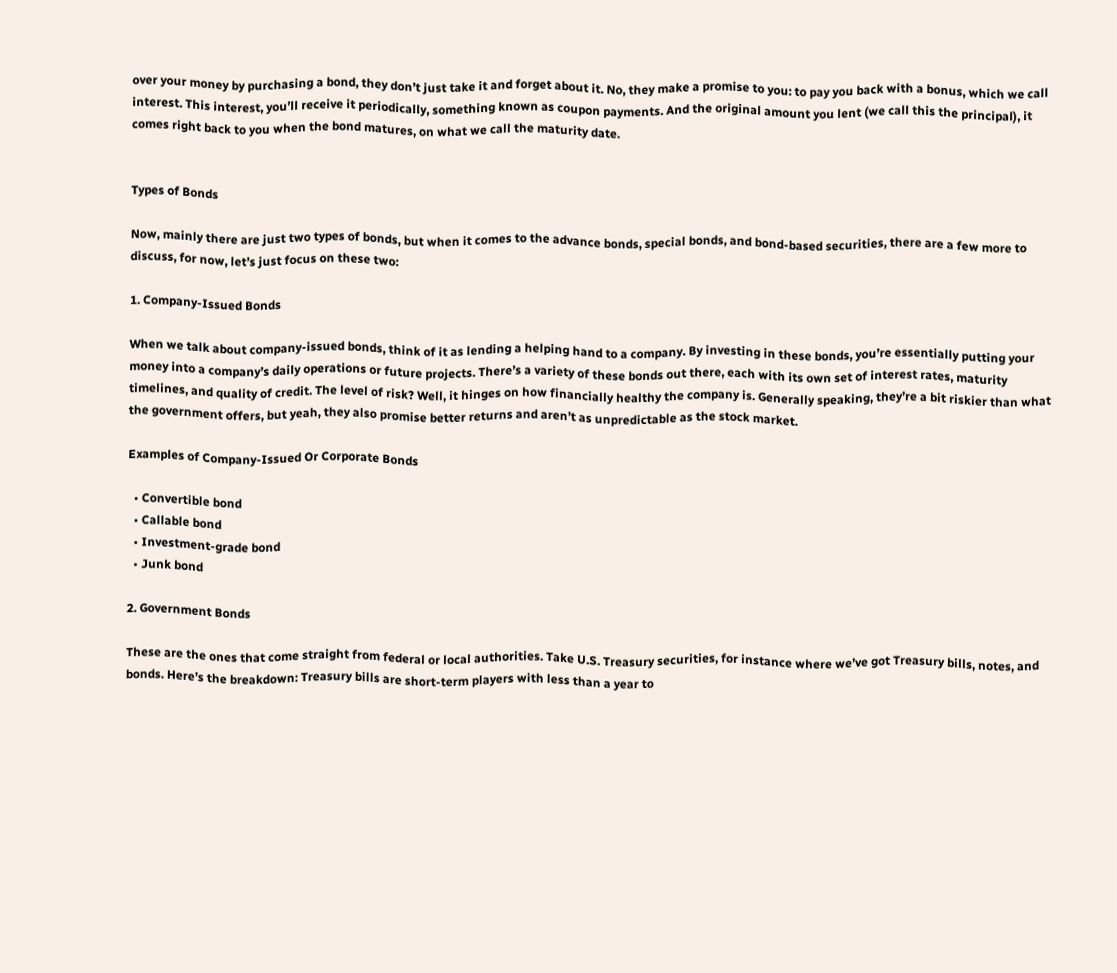over your money by purchasing a bond, they don’t just take it and forget about it. No, they make a promise to you: to pay you back with a bonus, which we call interest. This interest, you’ll receive it periodically, something known as coupon payments. And the original amount you lent (we call this the principal), it comes right back to you when the bond matures, on what we call the maturity date.


Types of Bonds

Now, mainly there are just two types of bonds, but when it comes to the advance bonds, special bonds, and bond-based securities, there are a few more to discuss, for now, let’s just focus on these two:

1. Company-Issued Bonds

When we talk about company-issued bonds, think of it as lending a helping hand to a company. By investing in these bonds, you’re essentially putting your money into a company’s daily operations or future projects. There’s a variety of these bonds out there, each with its own set of interest rates, maturity timelines, and quality of credit. The level of risk? Well, it hinges on how financially healthy the company is. Generally speaking, they’re a bit riskier than what the government offers, but yeah, they also promise better returns and aren’t as unpredictable as the stock market.

Examples of Company-Issued Or Corporate Bonds

  • Convertible bond
  • Callable bond
  • Investment-grade bond
  • Junk bond

2. Government Bonds

These are the ones that come straight from federal or local authorities. Take U.S. Treasury securities, for instance where we’ve got Treasury bills, notes, and bonds. Here’s the breakdown: Treasury bills are short-term players with less than a year to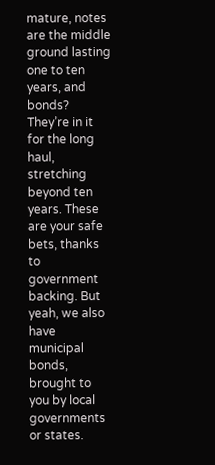mature, notes are the middle ground lasting one to ten years, and bonds? They’re in it for the long haul, stretching beyond ten years. These are your safe bets, thanks to government backing. But yeah, we also have municipal bonds, brought to you by local governments or states.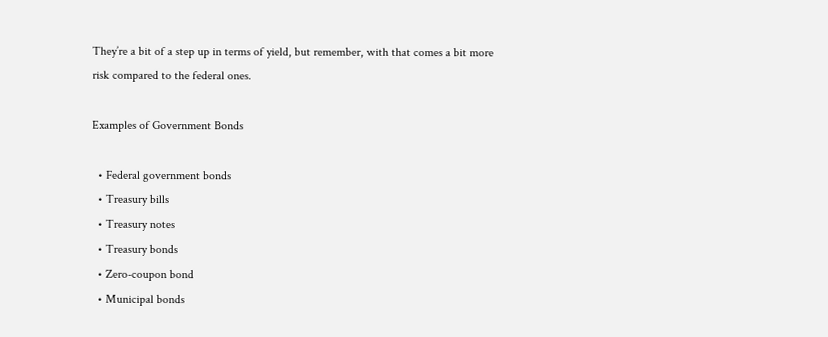They’re a bit of a step up in terms of yield, but remember, with that comes a bit more risk compared to the federal ones.

Examples of Government Bonds

  • Federal government bonds
  • Treasury bills
  • Treasury notes
  • Treasury bonds
  • Zero-coupon bond
  • Municipal bonds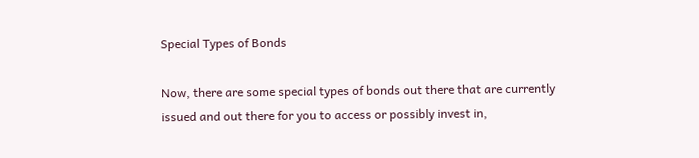Special Types of Bonds

Now, there are some special types of bonds out there that are currently issued and out there for you to access or possibly invest in,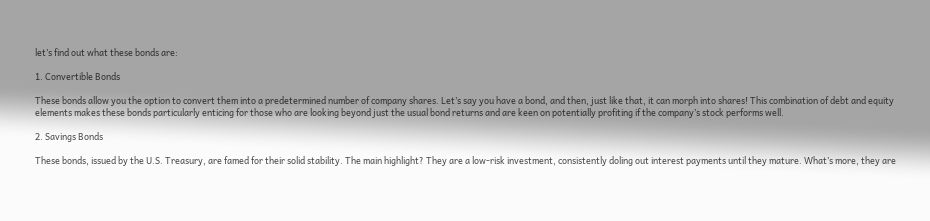let’s find out what these bonds are:

1. Convertible Bonds

These bonds allow you the option to convert them into a predetermined number of company shares. Let’s say you have a bond, and then, just like that, it can morph into shares! This combination of debt and equity elements makes these bonds particularly enticing for those who are looking beyond just the usual bond returns and are keen on potentially profiting if the company’s stock performs well.

2. Savings Bonds

These bonds, issued by the U.S. Treasury, are famed for their solid stability. The main highlight? They are a low-risk investment, consistently doling out interest payments until they mature. What’s more, they are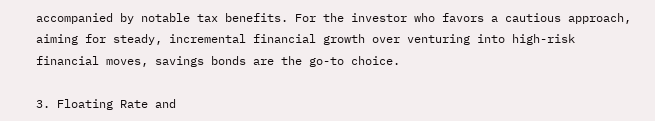accompanied by notable tax benefits. For the investor who favors a cautious approach, aiming for steady, incremental financial growth over venturing into high-risk financial moves, savings bonds are the go-to choice.

3. Floating Rate and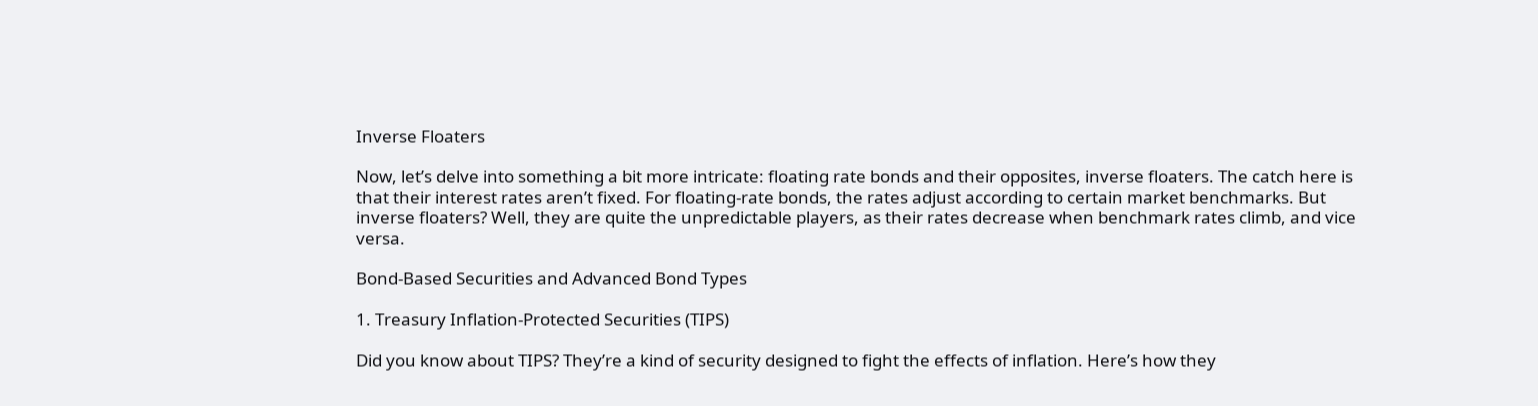Inverse Floaters

Now, let’s delve into something a bit more intricate: floating rate bonds and their opposites, inverse floaters. The catch here is that their interest rates aren’t fixed. For floating-rate bonds, the rates adjust according to certain market benchmarks. But inverse floaters? Well, they are quite the unpredictable players, as their rates decrease when benchmark rates climb, and vice versa.

Bond-Based Securities and Advanced Bond Types

1. Treasury Inflation-Protected Securities (TIPS)

Did you know about TIPS? They’re a kind of security designed to fight the effects of inflation. Here’s how they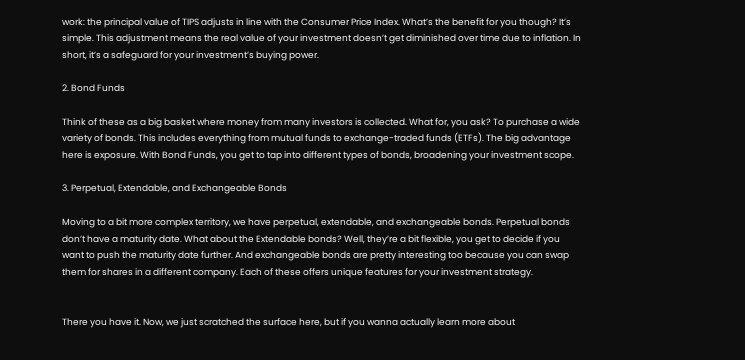work: the principal value of TIPS adjusts in line with the Consumer Price Index. What’s the benefit for you though? It’s simple. This adjustment means the real value of your investment doesn’t get diminished over time due to inflation. In short, it’s a safeguard for your investment’s buying power.

2. Bond Funds

Think of these as a big basket where money from many investors is collected. What for, you ask? To purchase a wide variety of bonds. This includes everything from mutual funds to exchange-traded funds (ETFs). The big advantage here is exposure. With Bond Funds, you get to tap into different types of bonds, broadening your investment scope.

3. Perpetual, Extendable, and Exchangeable Bonds

Moving to a bit more complex territory, we have perpetual, extendable, and exchangeable bonds. Perpetual bonds don’t have a maturity date. What about the Extendable bonds? Well, they’re a bit flexible, you get to decide if you want to push the maturity date further. And exchangeable bonds are pretty interesting too because you can swap them for shares in a different company. Each of these offers unique features for your investment strategy.


There you have it. Now, we just scratched the surface here, but if you wanna actually learn more about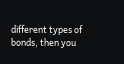different types of bonds, then you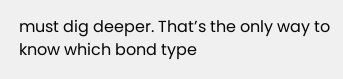must dig deeper. That’s the only way to know which bond type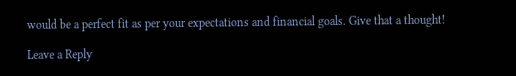would be a perfect fit as per your expectations and financial goals. Give that a thought!

Leave a Reply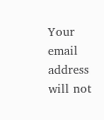Your email address will not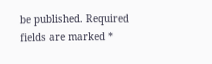be published. Required fields are marked *